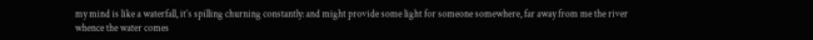my mind is like a waterfall, it’s spilling churning constantly: and might provide some light for someone somewhere, far away from me the river whence the water comes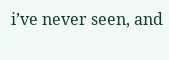i’ve never seen, and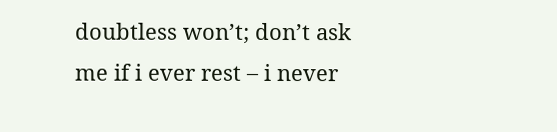doubtless won’t; don’t ask me if i ever rest – i never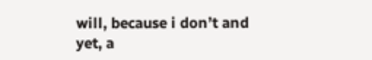will, because i don’t and yet, a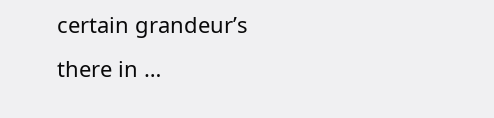certain grandeur’s there in …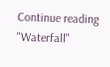Continue reading "Waterfall"